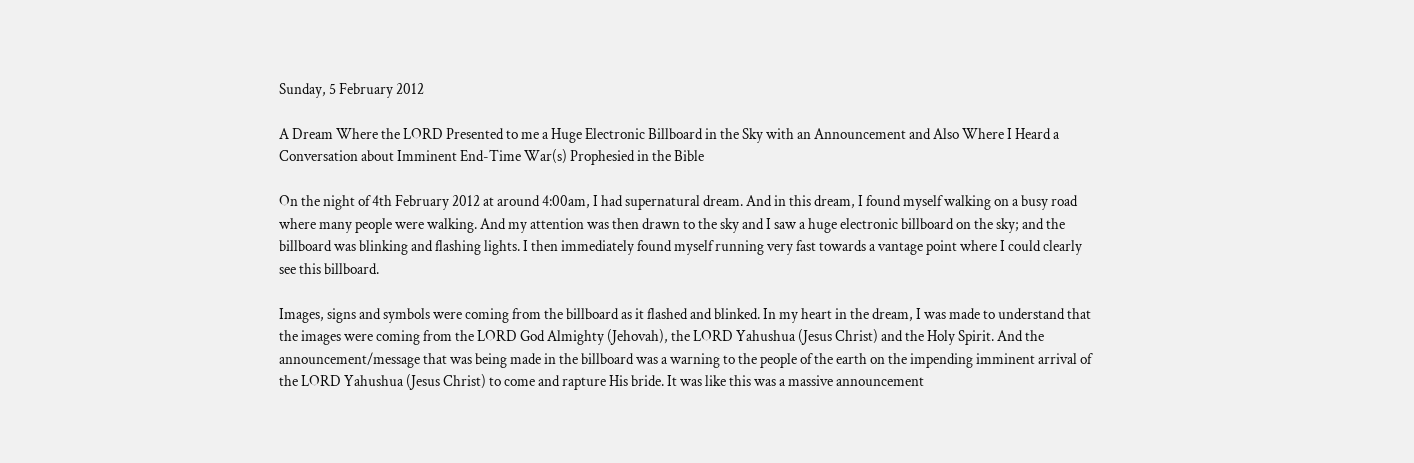Sunday, 5 February 2012

A Dream Where the LORD Presented to me a Huge Electronic Billboard in the Sky with an Announcement and Also Where I Heard a Conversation about Imminent End-Time War(s) Prophesied in the Bible

On the night of 4th February 2012 at around 4:00am, I had supernatural dream. And in this dream, I found myself walking on a busy road where many people were walking. And my attention was then drawn to the sky and I saw a huge electronic billboard on the sky; and the billboard was blinking and flashing lights. I then immediately found myself running very fast towards a vantage point where I could clearly see this billboard.

Images, signs and symbols were coming from the billboard as it flashed and blinked. In my heart in the dream, I was made to understand that the images were coming from the LORD God Almighty (Jehovah), the LORD Yahushua (Jesus Christ) and the Holy Spirit. And the announcement/message that was being made in the billboard was a warning to the people of the earth on the impending imminent arrival of the LORD Yahushua (Jesus Christ) to come and rapture His bride. It was like this was a massive announcement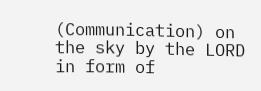(Communication) on the sky by the LORD in form of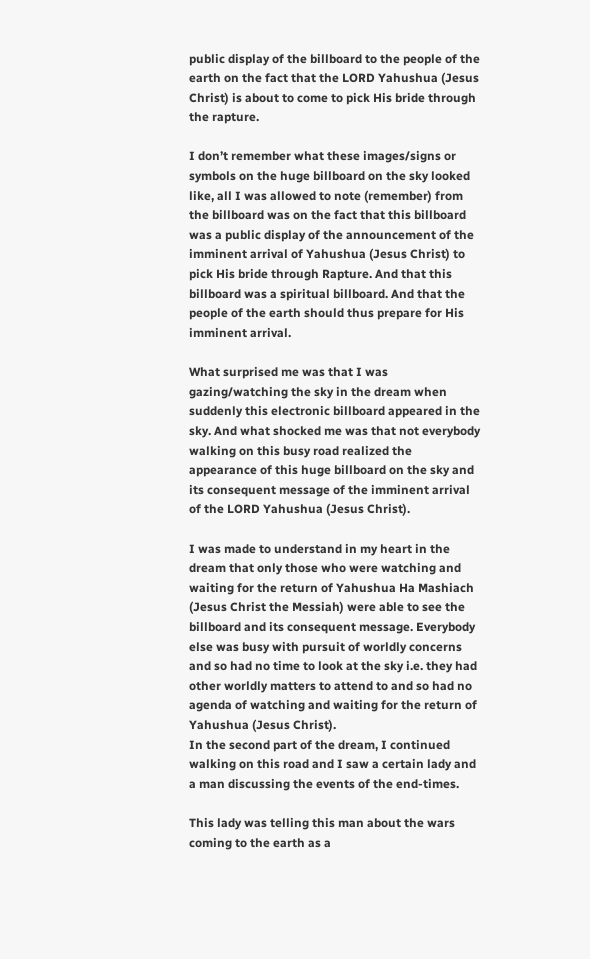public display of the billboard to the people of the earth on the fact that the LORD Yahushua (Jesus Christ) is about to come to pick His bride through the rapture.

I don’t remember what these images/signs or symbols on the huge billboard on the sky looked like, all I was allowed to note (remember) from the billboard was on the fact that this billboard was a public display of the announcement of the imminent arrival of Yahushua (Jesus Christ) to pick His bride through Rapture. And that this billboard was a spiritual billboard. And that the people of the earth should thus prepare for His imminent arrival.

What surprised me was that I was gazing/watching the sky in the dream when suddenly this electronic billboard appeared in the sky. And what shocked me was that not everybody walking on this busy road realized the appearance of this huge billboard on the sky and its consequent message of the imminent arrival of the LORD Yahushua (Jesus Christ).

I was made to understand in my heart in the dream that only those who were watching and waiting for the return of Yahushua Ha Mashiach (Jesus Christ the Messiah) were able to see the billboard and its consequent message. Everybody else was busy with pursuit of worldly concerns and so had no time to look at the sky i.e. they had other worldly matters to attend to and so had no agenda of watching and waiting for the return of Yahushua (Jesus Christ).
In the second part of the dream, I continued walking on this road and I saw a certain lady and a man discussing the events of the end-times.

This lady was telling this man about the wars coming to the earth as a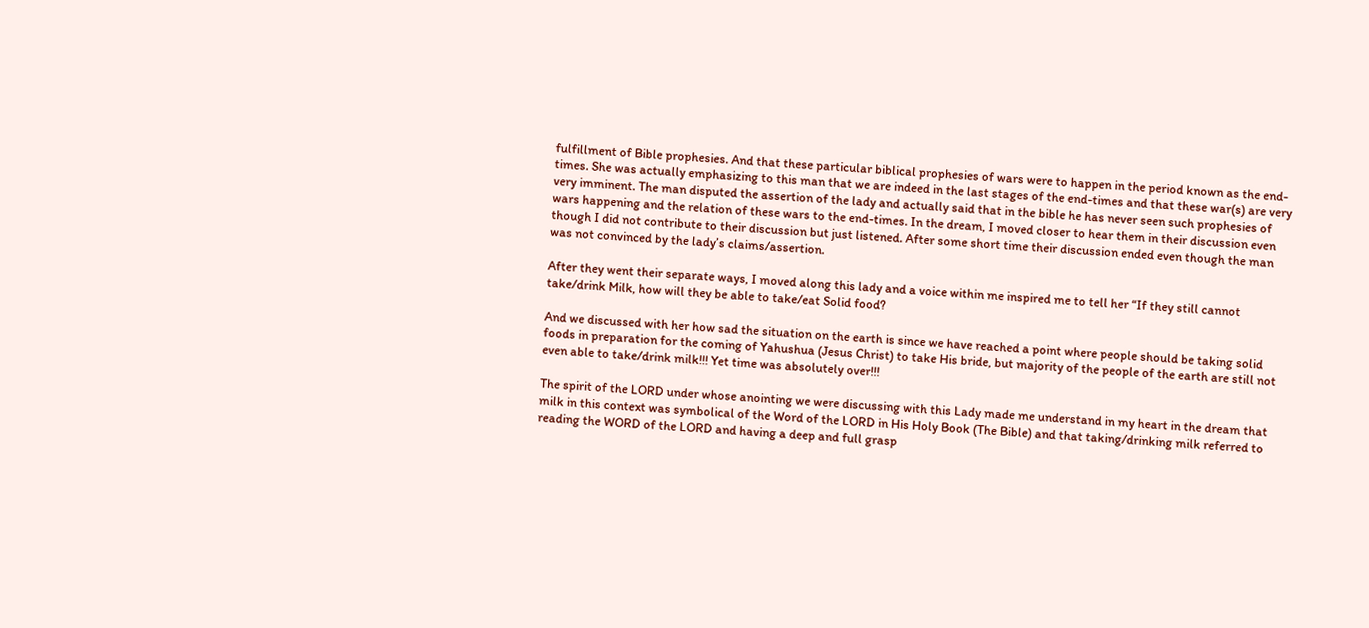fulfillment of Bible prophesies. And that these particular biblical prophesies of wars were to happen in the period known as the end-times. She was actually emphasizing to this man that we are indeed in the last stages of the end-times and that these war(s) are very very imminent. The man disputed the assertion of the lady and actually said that in the bible he has never seen such prophesies of wars happening and the relation of these wars to the end-times. In the dream, I moved closer to hear them in their discussion even though I did not contribute to their discussion but just listened. After some short time their discussion ended even though the man was not convinced by the lady’s claims/assertion.

After they went their separate ways, I moved along this lady and a voice within me inspired me to tell her “If they still cannot take/drink Milk, how will they be able to take/eat Solid food?

And we discussed with her how sad the situation on the earth is since we have reached a point where people should be taking solid foods in preparation for the coming of Yahushua (Jesus Christ) to take His bride, but majority of the people of the earth are still not even able to take/drink milk!!! Yet time was absolutely over!!!

The spirit of the LORD under whose anointing we were discussing with this Lady made me understand in my heart in the dream that milk in this context was symbolical of the Word of the LORD in His Holy Book (The Bible) and that taking/drinking milk referred to reading the WORD of the LORD and having a deep and full grasp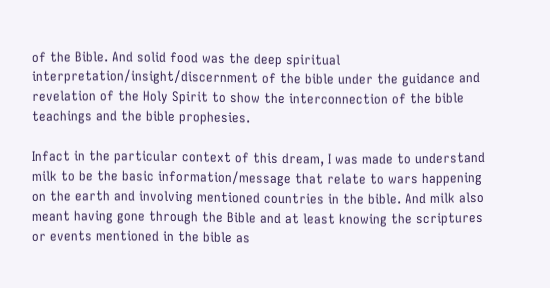of the Bible. And solid food was the deep spiritual interpretation/insight/discernment of the bible under the guidance and revelation of the Holy Spirit to show the interconnection of the bible teachings and the bible prophesies.

Infact in the particular context of this dream, I was made to understand milk to be the basic information/message that relate to wars happening on the earth and involving mentioned countries in the bible. And milk also meant having gone through the Bible and at least knowing the scriptures or events mentioned in the bible as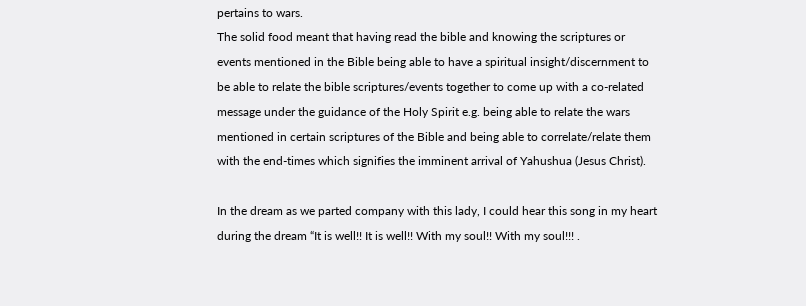pertains to wars.
The solid food meant that having read the bible and knowing the scriptures or events mentioned in the Bible being able to have a spiritual insight/discernment to be able to relate the bible scriptures/events together to come up with a co-related message under the guidance of the Holy Spirit e.g. being able to relate the wars mentioned in certain scriptures of the Bible and being able to correlate/relate them with the end-times which signifies the imminent arrival of Yahushua (Jesus Christ).

In the dream as we parted company with this lady, I could hear this song in my heart during the dream “It is well!! It is well!! With my soul!! With my soul!!! .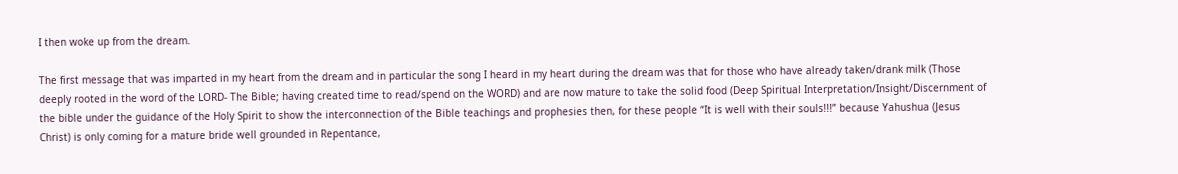I then woke up from the dream.

The first message that was imparted in my heart from the dream and in particular the song I heard in my heart during the dream was that for those who have already taken/drank milk (Those deeply rooted in the word of the LORD- The Bible; having created time to read/spend on the WORD) and are now mature to take the solid food (Deep Spiritual Interpretation/Insight/Discernment of the bible under the guidance of the Holy Spirit to show the interconnection of the Bible teachings and prophesies then, for these people “It is well with their souls!!!” because Yahushua (Jesus Christ) is only coming for a mature bride well grounded in Repentance,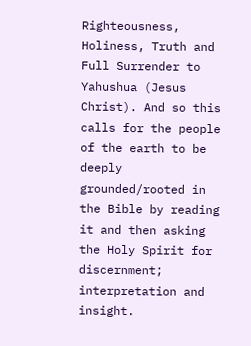Righteousness, Holiness, Truth and Full Surrender to Yahushua (Jesus Christ). And so this calls for the people of the earth to be deeply grounded/rooted in the Bible by reading it and then asking the Holy Spirit for discernment; interpretation and insight.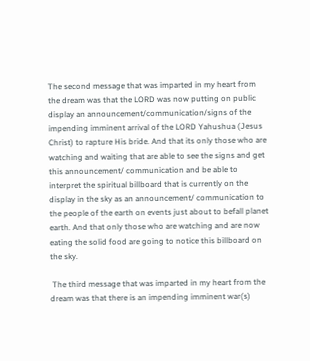The second message that was imparted in my heart from the dream was that the LORD was now putting on public display an announcement/communication/signs of the impending imminent arrival of the LORD Yahushua (Jesus Christ) to rapture His bride. And that its only those who are watching and waiting that are able to see the signs and get this announcement/ communication and be able to interpret the spiritual billboard that is currently on the display in the sky as an announcement/ communication to the people of the earth on events just about to befall planet earth. And that only those who are watching and are now eating the solid food are going to notice this billboard on the sky.

 The third message that was imparted in my heart from the dream was that there is an impending imminent war(s)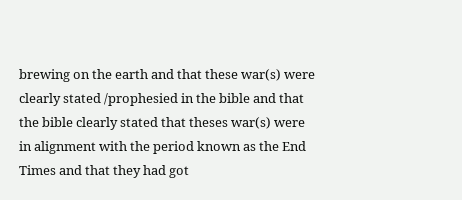brewing on the earth and that these war(s) were clearly stated /prophesied in the bible and that the bible clearly stated that theses war(s) were in alignment with the period known as the End Times and that they had got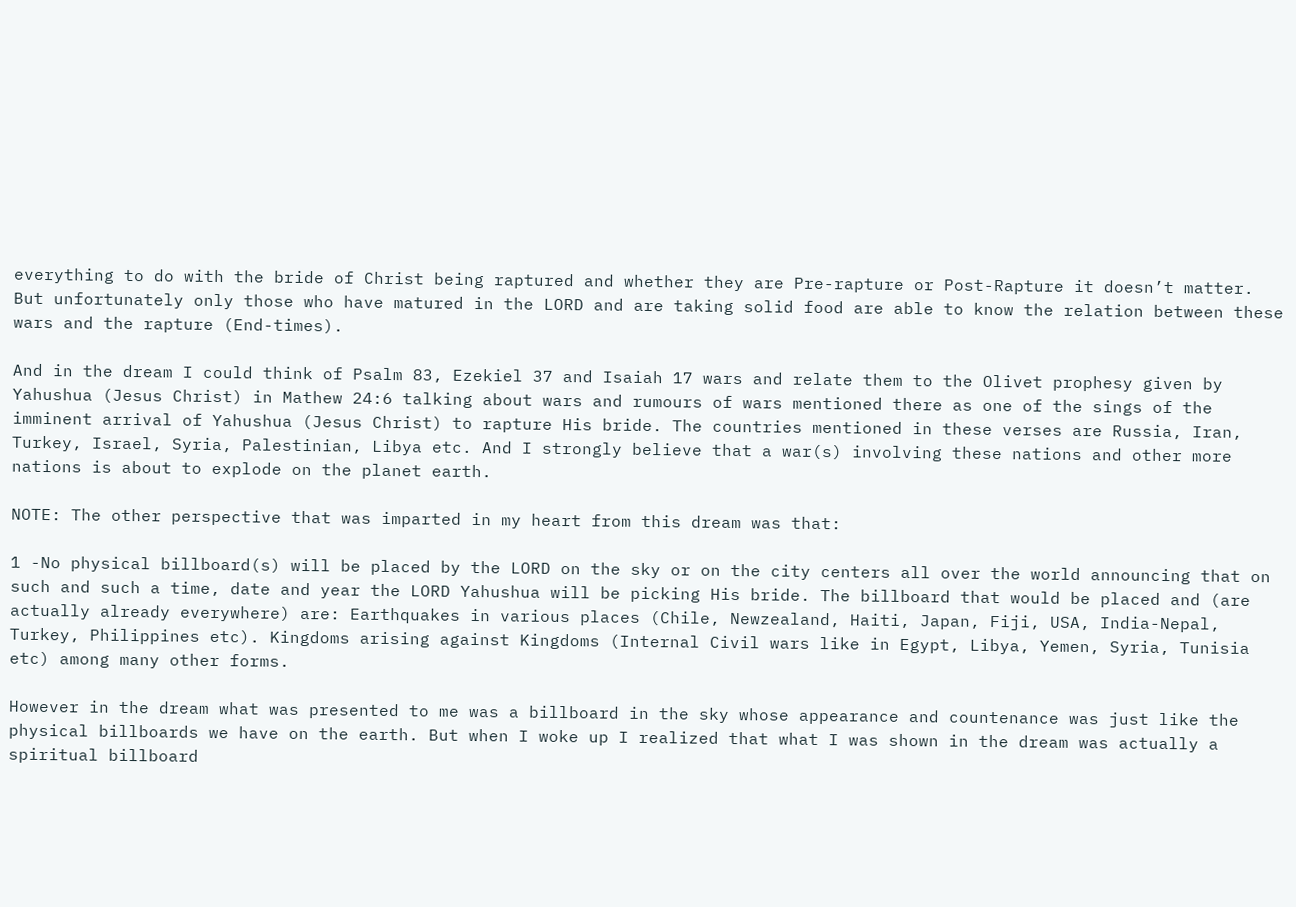everything to do with the bride of Christ being raptured and whether they are Pre-rapture or Post-Rapture it doesn’t matter. But unfortunately only those who have matured in the LORD and are taking solid food are able to know the relation between these wars and the rapture (End-times).

And in the dream I could think of Psalm 83, Ezekiel 37 and Isaiah 17 wars and relate them to the Olivet prophesy given by Yahushua (Jesus Christ) in Mathew 24:6 talking about wars and rumours of wars mentioned there as one of the sings of the imminent arrival of Yahushua (Jesus Christ) to rapture His bride. The countries mentioned in these verses are Russia, Iran, Turkey, Israel, Syria, Palestinian, Libya etc. And I strongly believe that a war(s) involving these nations and other more nations is about to explode on the planet earth.

NOTE: The other perspective that was imparted in my heart from this dream was that:

1 -No physical billboard(s) will be placed by the LORD on the sky or on the city centers all over the world announcing that on such and such a time, date and year the LORD Yahushua will be picking His bride. The billboard that would be placed and (are actually already everywhere) are: Earthquakes in various places (Chile, Newzealand, Haiti, Japan, Fiji, USA, India-Nepal, Turkey, Philippines etc). Kingdoms arising against Kingdoms (Internal Civil wars like in Egypt, Libya, Yemen, Syria, Tunisia etc) among many other forms.

However in the dream what was presented to me was a billboard in the sky whose appearance and countenance was just like the physical billboards we have on the earth. But when I woke up I realized that what I was shown in the dream was actually a spiritual billboard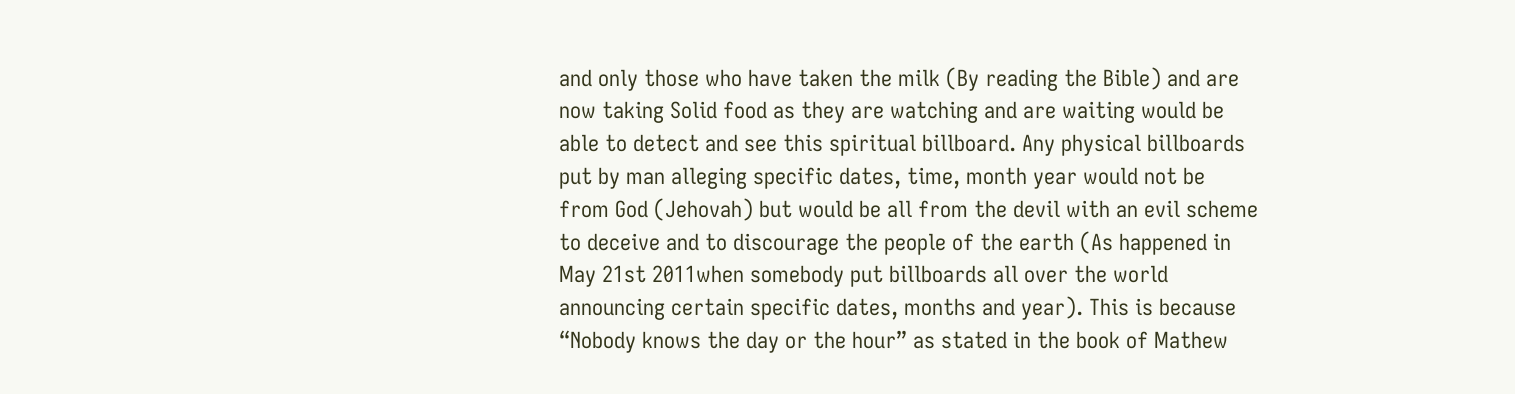and only those who have taken the milk (By reading the Bible) and are now taking Solid food as they are watching and are waiting would be able to detect and see this spiritual billboard. Any physical billboards put by man alleging specific dates, time, month year would not be from God (Jehovah) but would be all from the devil with an evil scheme to deceive and to discourage the people of the earth (As happened in May 21st 2011when somebody put billboards all over the world announcing certain specific dates, months and year). This is because “Nobody knows the day or the hour” as stated in the book of Mathew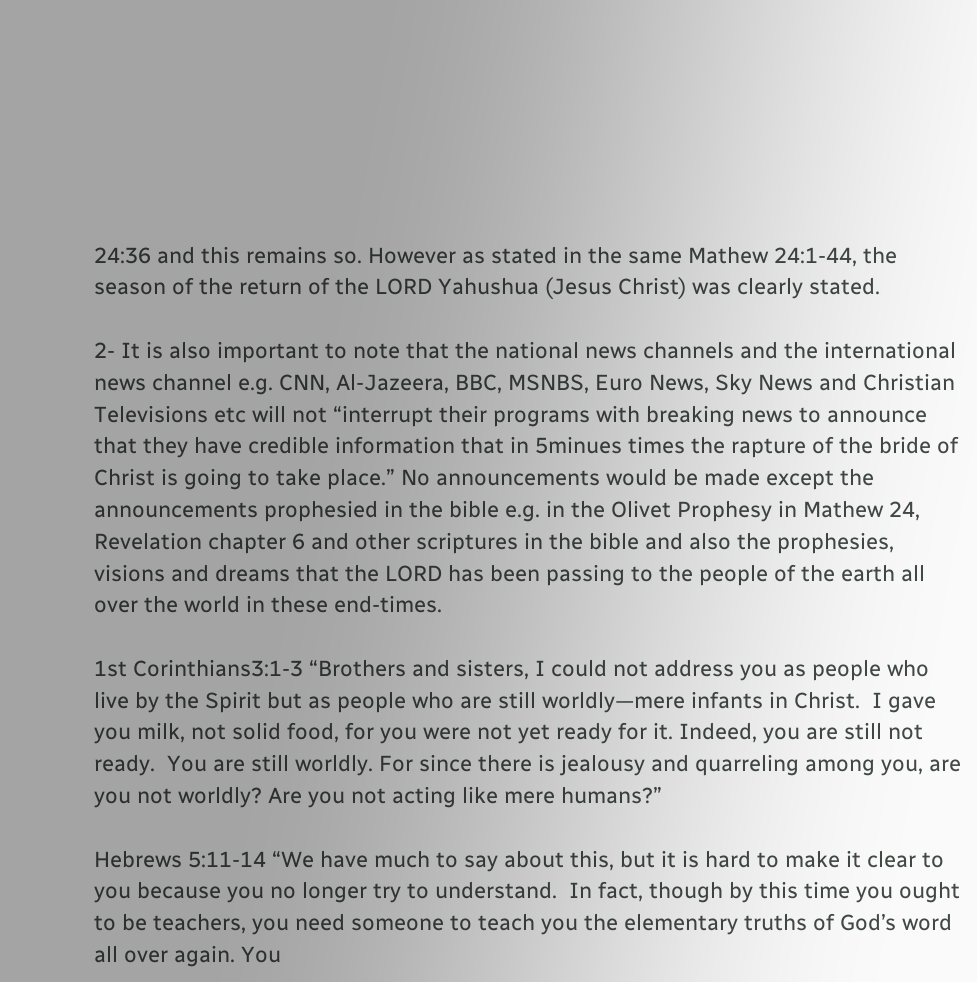24:36 and this remains so. However as stated in the same Mathew 24:1-44, the season of the return of the LORD Yahushua (Jesus Christ) was clearly stated.

2- It is also important to note that the national news channels and the international news channel e.g. CNN, Al-Jazeera, BBC, MSNBS, Euro News, Sky News and Christian Televisions etc will not “interrupt their programs with breaking news to announce that they have credible information that in 5minues times the rapture of the bride of Christ is going to take place.” No announcements would be made except the announcements prophesied in the bible e.g. in the Olivet Prophesy in Mathew 24, Revelation chapter 6 and other scriptures in the bible and also the prophesies, visions and dreams that the LORD has been passing to the people of the earth all over the world in these end-times.

1st Corinthians3:1-3 “Brothers and sisters, I could not address you as people who live by the Spirit but as people who are still worldly—mere infants in Christ.  I gave you milk, not solid food, for you were not yet ready for it. Indeed, you are still not ready.  You are still worldly. For since there is jealousy and quarreling among you, are you not worldly? Are you not acting like mere humans?”

Hebrews 5:11-14 “We have much to say about this, but it is hard to make it clear to you because you no longer try to understand.  In fact, though by this time you ought to be teachers, you need someone to teach you the elementary truths of God’s word all over again. You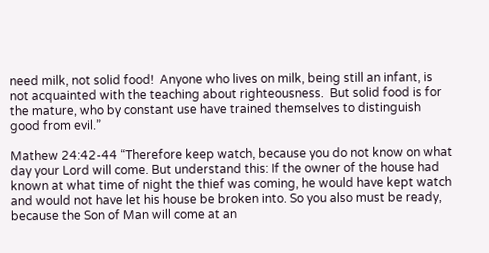need milk, not solid food!  Anyone who lives on milk, being still an infant, is not acquainted with the teaching about righteousness.  But solid food is for the mature, who by constant use have trained themselves to distinguish good from evil.”

Mathew 24:42-44 “Therefore keep watch, because you do not know on what day your Lord will come. But understand this: If the owner of the house had known at what time of night the thief was coming, he would have kept watch and would not have let his house be broken into. So you also must be ready, because the Son of Man will come at an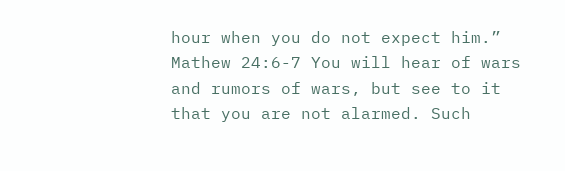hour when you do not expect him.”
Mathew 24:6-7 You will hear of wars and rumors of wars, but see to it that you are not alarmed. Such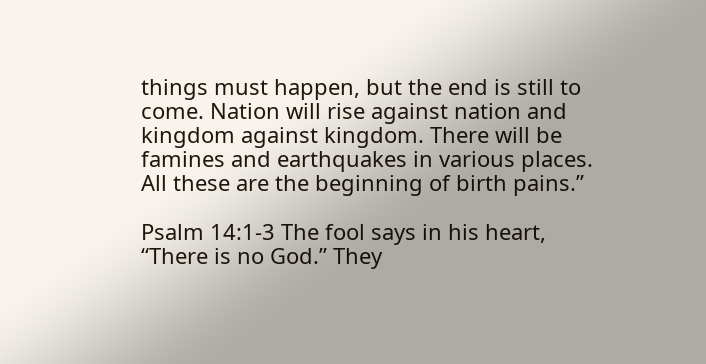things must happen, but the end is still to come. Nation will rise against nation and kingdom against kingdom. There will be famines and earthquakes in various places.  All these are the beginning of birth pains.”

Psalm 14:1-3 The fool says in his heart, “There is no God.” They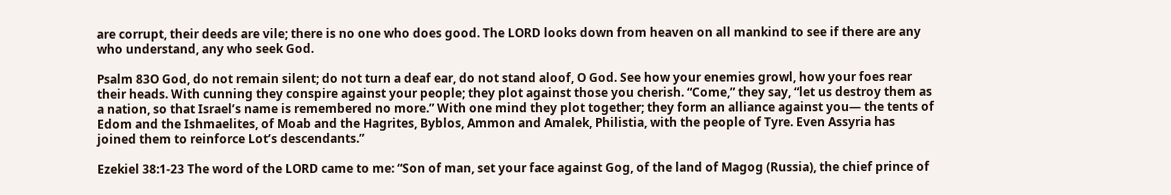are corrupt, their deeds are vile; there is no one who does good. The LORD looks down from heaven on all mankind to see if there are any who understand, any who seek God.

Psalm 83O God, do not remain silent; do not turn a deaf ear, do not stand aloof, O God. See how your enemies growl, how your foes rear their heads. With cunning they conspire against your people; they plot against those you cherish. “Come,” they say, “let us destroy them as a nation, so that Israel’s name is remembered no more.” With one mind they plot together; they form an alliance against you— the tents of Edom and the Ishmaelites, of Moab and the Hagrites, Byblos, Ammon and Amalek, Philistia, with the people of Tyre. Even Assyria has joined them to reinforce Lot’s descendants.”

Ezekiel 38:1-23 The word of the LORD came to me: “Son of man, set your face against Gog, of the land of Magog (Russia), the chief prince of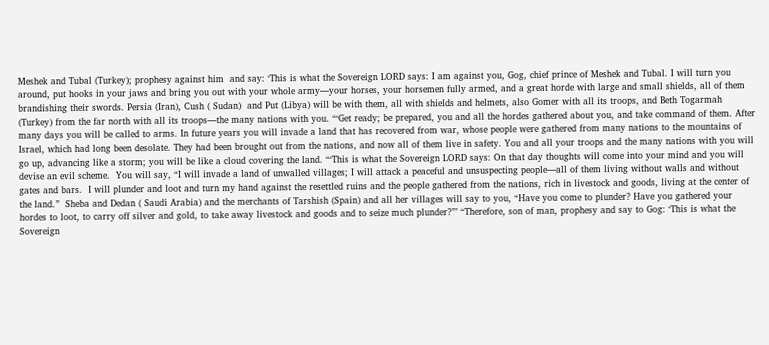Meshek and Tubal (Turkey); prophesy against him  and say: ‘This is what the Sovereign LORD says: I am against you, Gog, chief prince of Meshek and Tubal. I will turn you around, put hooks in your jaws and bring you out with your whole army—your horses, your horsemen fully armed, and a great horde with large and small shields, all of them brandishing their swords. Persia (Iran), Cush ( Sudan)  and Put (Libya) will be with them, all with shields and helmets, also Gomer with all its troops, and Beth Togarmah (Turkey) from the far north with all its troops—the many nations with you. “‘Get ready; be prepared, you and all the hordes gathered about you, and take command of them. After many days you will be called to arms. In future years you will invade a land that has recovered from war, whose people were gathered from many nations to the mountains of Israel, which had long been desolate. They had been brought out from the nations, and now all of them live in safety. You and all your troops and the many nations with you will go up, advancing like a storm; you will be like a cloud covering the land. “‘This is what the Sovereign LORD says: On that day thoughts will come into your mind and you will devise an evil scheme.  You will say, “I will invade a land of unwalled villages; I will attack a peaceful and unsuspecting people—all of them living without walls and without gates and bars.  I will plunder and loot and turn my hand against the resettled ruins and the people gathered from the nations, rich in livestock and goods, living at the center of the land.”  Sheba and Dedan ( Saudi Arabia) and the merchants of Tarshish (Spain) and all her villages will say to you, “Have you come to plunder? Have you gathered your hordes to loot, to carry off silver and gold, to take away livestock and goods and to seize much plunder?”’ “Therefore, son of man, prophesy and say to Gog: ‘This is what the Sovereign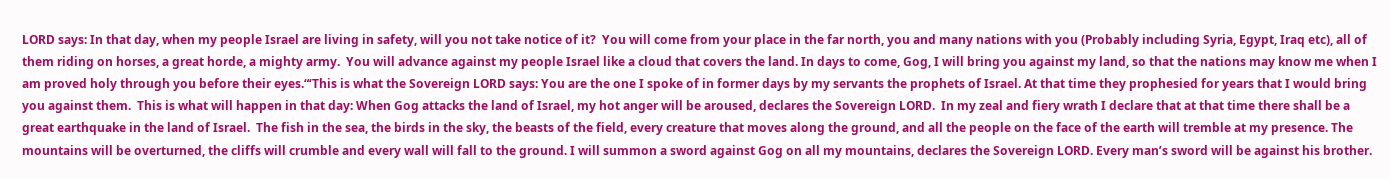LORD says: In that day, when my people Israel are living in safety, will you not take notice of it?  You will come from your place in the far north, you and many nations with you (Probably including Syria, Egypt, Iraq etc), all of them riding on horses, a great horde, a mighty army.  You will advance against my people Israel like a cloud that covers the land. In days to come, Gog, I will bring you against my land, so that the nations may know me when I am proved holy through you before their eyes.“‘This is what the Sovereign LORD says: You are the one I spoke of in former days by my servants the prophets of Israel. At that time they prophesied for years that I would bring you against them.  This is what will happen in that day: When Gog attacks the land of Israel, my hot anger will be aroused, declares the Sovereign LORD.  In my zeal and fiery wrath I declare that at that time there shall be a great earthquake in the land of Israel.  The fish in the sea, the birds in the sky, the beasts of the field, every creature that moves along the ground, and all the people on the face of the earth will tremble at my presence. The mountains will be overturned, the cliffs will crumble and every wall will fall to the ground. I will summon a sword against Gog on all my mountains, declares the Sovereign LORD. Every man’s sword will be against his brother.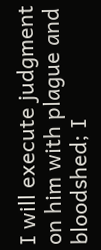I will execute judgment on him with plague and bloodshed; I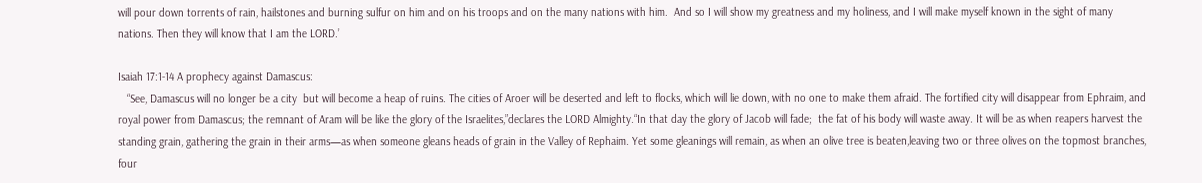will pour down torrents of rain, hailstones and burning sulfur on him and on his troops and on the many nations with him.  And so I will show my greatness and my holiness, and I will make myself known in the sight of many nations. Then they will know that I am the LORD.’

Isaiah 17:1-14 A prophecy against Damascus:
   “See, Damascus will no longer be a city  but will become a heap of ruins. The cities of Aroer will be deserted and left to flocks, which will lie down, with no one to make them afraid. The fortified city will disappear from Ephraim, and royal power from Damascus; the remnant of Aram will be like the glory of the Israelites,”declares the LORD Almighty.“In that day the glory of Jacob will fade;  the fat of his body will waste away. It will be as when reapers harvest the standing grain, gathering the grain in their arms—as when someone gleans heads of grain in the Valley of Rephaim. Yet some gleanings will remain, as when an olive tree is beaten,leaving two or three olives on the topmost branches, four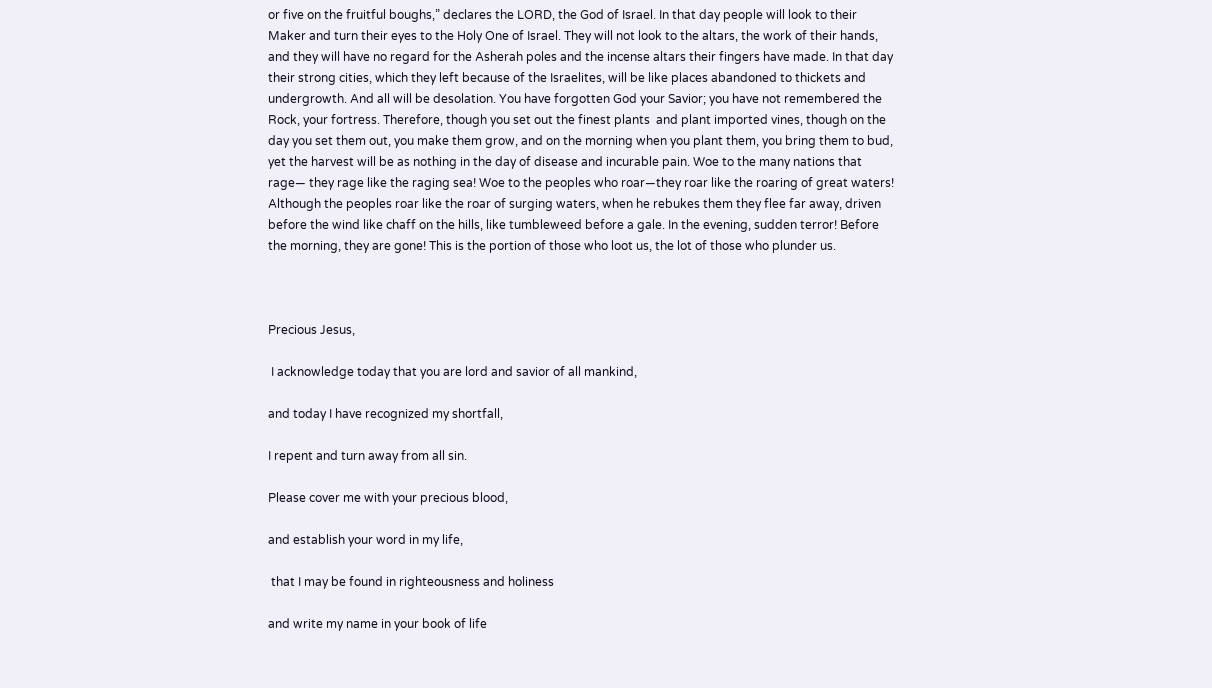or five on the fruitful boughs,” declares the LORD, the God of Israel. In that day people will look to their Maker and turn their eyes to the Holy One of Israel. They will not look to the altars, the work of their hands, and they will have no regard for the Asherah poles and the incense altars their fingers have made. In that day their strong cities, which they left because of the Israelites, will be like places abandoned to thickets and undergrowth. And all will be desolation. You have forgotten God your Savior; you have not remembered the Rock, your fortress. Therefore, though you set out the finest plants  and plant imported vines, though on the day you set them out, you make them grow, and on the morning when you plant them, you bring them to bud, yet the harvest will be as nothing in the day of disease and incurable pain. Woe to the many nations that rage— they rage like the raging sea! Woe to the peoples who roar—they roar like the roaring of great waters! Although the peoples roar like the roar of surging waters, when he rebukes them they flee far away, driven before the wind like chaff on the hills, like tumbleweed before a gale. In the evening, sudden terror! Before the morning, they are gone! This is the portion of those who loot us, the lot of those who plunder us.



Precious Jesus,

 I acknowledge today that you are lord and savior of all mankind,

and today I have recognized my shortfall,

I repent and turn away from all sin.

Please cover me with your precious blood,

and establish your word in my life,

 that I may be found in righteousness and holiness

and write my name in your book of life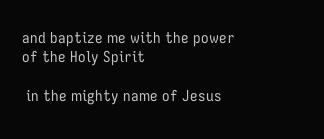and baptize me with the power of the Holy Spirit

 in the mighty name of Jesus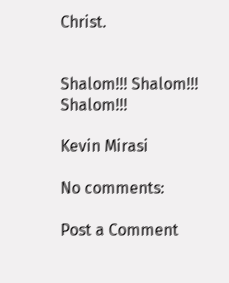Christ.


Shalom!!! Shalom!!! Shalom!!!

Kevin Mirasi

No comments:

Post a Comment